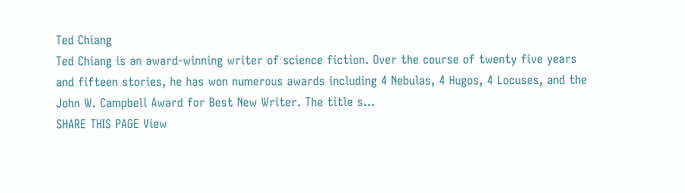Ted Chiang
Ted Chiang is an award-winning writer of science fiction. Over the course of twenty five years and fifteen stories, he has won numerous awards including 4 Nebulas, 4 Hugos, 4 Locuses, and the John W. Campbell Award for Best New Writer. The title s...
SHARE THIS PAGE View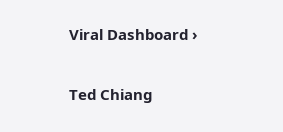Viral Dashboard ›

Ted Chiang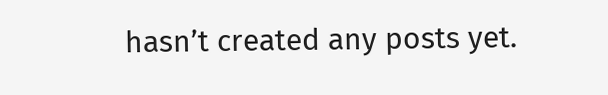hasn’t created any posts yet.